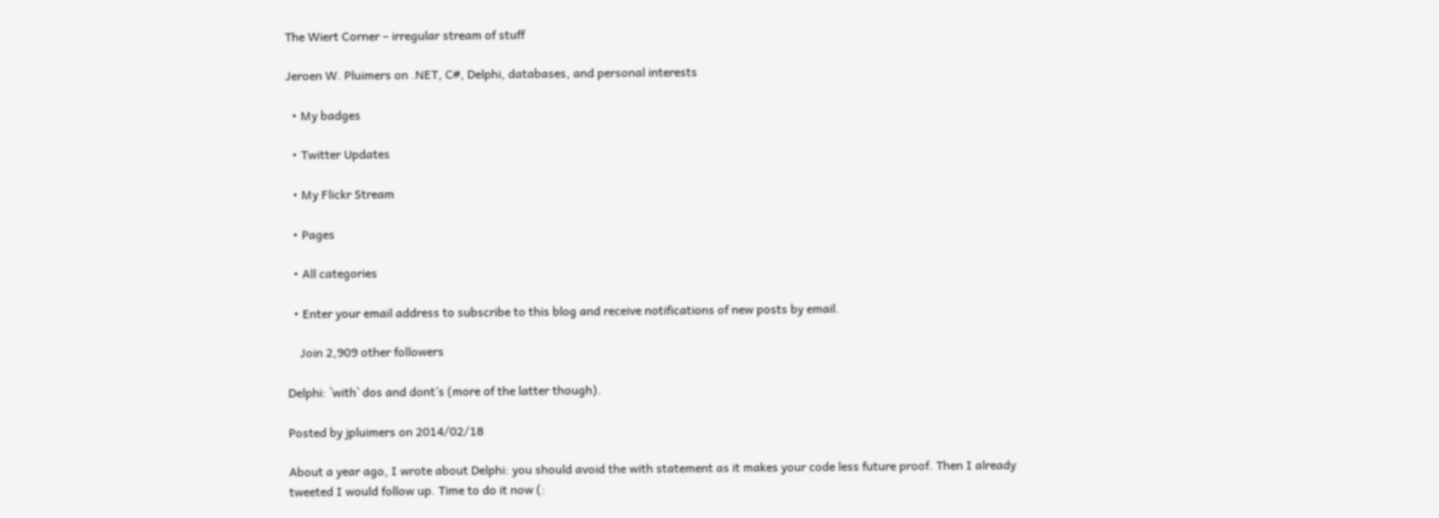The Wiert Corner – irregular stream of stuff

Jeroen W. Pluimers on .NET, C#, Delphi, databases, and personal interests

  • My badges

  • Twitter Updates

  • My Flickr Stream

  • Pages

  • All categories

  • Enter your email address to subscribe to this blog and receive notifications of new posts by email.

    Join 2,909 other followers

Delphi: `with` dos and dont’s (more of the latter though).

Posted by jpluimers on 2014/02/18

About a year ago, I wrote about Delphi: you should avoid the with statement as it makes your code less future proof. Then I already tweeted I would follow up. Time to do it now (: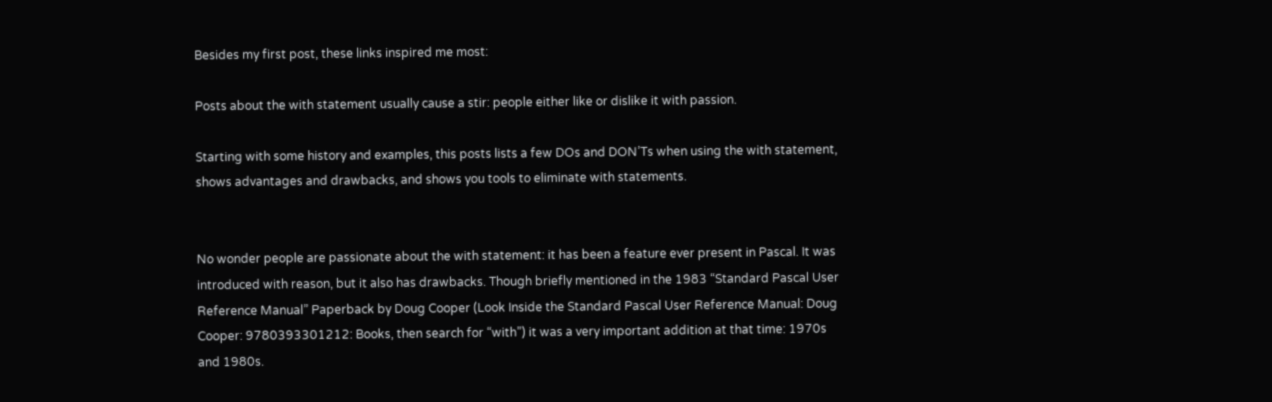Besides my first post, these links inspired me most:

Posts about the with statement usually cause a stir: people either like or dislike it with passion.

Starting with some history and examples, this posts lists a few DOs and DON’Ts when using the with statement, shows advantages and drawbacks, and shows you tools to eliminate with statements.


No wonder people are passionate about the with statement: it has been a feature ever present in Pascal. It was introduced with reason, but it also has drawbacks. Though briefly mentioned in the 1983 “Standard Pascal User Reference Manual” Paperback by Doug Cooper (Look Inside the Standard Pascal User Reference Manual: Doug Cooper: 9780393301212: Books, then search for “with”) it was a very important addition at that time: 1970s and 1980s.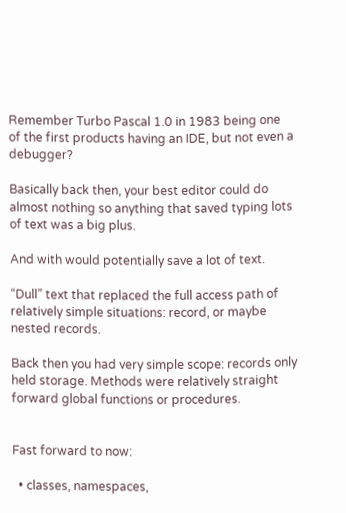Remember Turbo Pascal 1.0 in 1983 being one of the first products having an IDE, but not even a debugger?

Basically back then, your best editor could do almost nothing so anything that saved typing lots of text was a big plus.

And with would potentially save a lot of text.

“Dull” text that replaced the full access path of relatively simple situations: record, or maybe nested records.

Back then you had very simple scope: records only held storage. Methods were relatively straight forward global functions or procedures.


Fast forward to now:

  • classes, namespaces,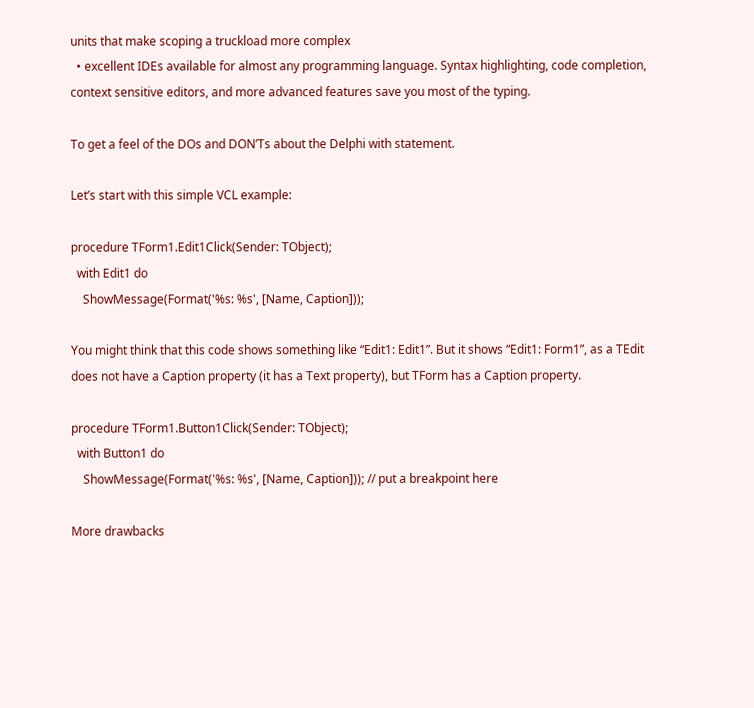units that make scoping a truckload more complex
  • excellent IDEs available for almost any programming language. Syntax highlighting, code completion, context sensitive editors, and more advanced features save you most of the typing.

To get a feel of the DOs and DON’Ts about the Delphi with statement.

Let’s start with this simple VCL example:

procedure TForm1.Edit1Click(Sender: TObject);
  with Edit1 do
    ShowMessage(Format('%s: %s', [Name, Caption]));

You might think that this code shows something like “Edit1: Edit1”. But it shows “Edit1: Form1”, as a TEdit does not have a Caption property (it has a Text property), but TForm has a Caption property.

procedure TForm1.Button1Click(Sender: TObject);
  with Button1 do
    ShowMessage(Format('%s: %s', [Name, Caption])); // put a breakpoint here

More drawbacks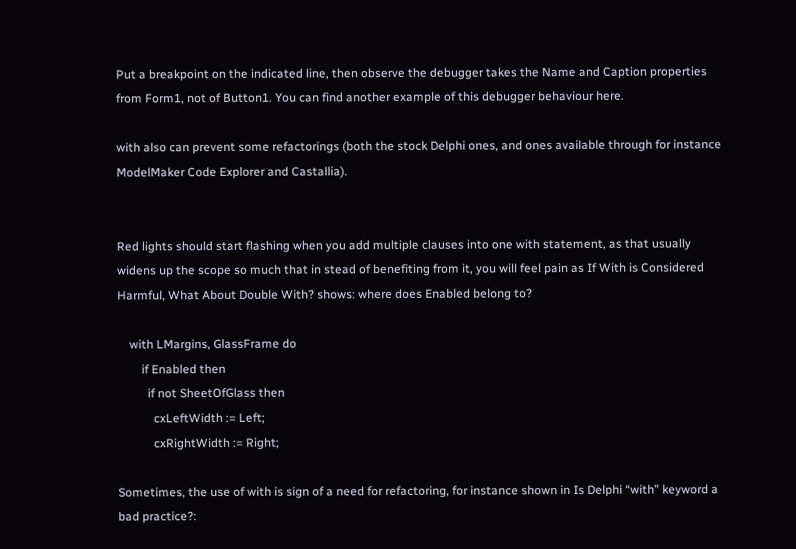Put a breakpoint on the indicated line, then observe the debugger takes the Name and Caption properties from Form1, not of Button1. You can find another example of this debugger behaviour here.

with also can prevent some refactorings (both the stock Delphi ones, and ones available through for instance ModelMaker Code Explorer and Castallia).


Red lights should start flashing when you add multiple clauses into one with statement, as that usually widens up the scope so much that in stead of benefiting from it, you will feel pain as If With is Considered Harmful, What About Double With? shows: where does Enabled belong to?

    with LMargins, GlassFrame do
        if Enabled then
          if not SheetOfGlass then
            cxLeftWidth := Left;
            cxRightWidth := Right;

Sometimes, the use of with is sign of a need for refactoring, for instance shown in Is Delphi “with” keyword a bad practice?: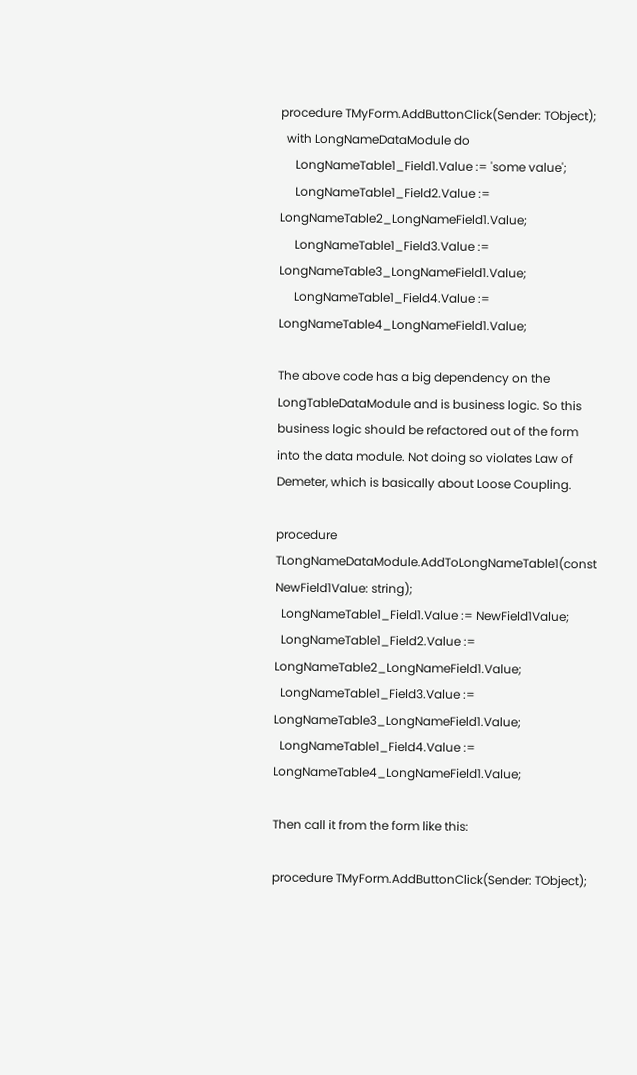procedure TMyForm.AddButtonClick(Sender: TObject);
  with LongNameDataModule do
     LongNameTable1_Field1.Value := 'some value';
     LongNameTable1_Field2.Value := LongNameTable2_LongNameField1.Value;
     LongNameTable1_Field3.Value := LongNameTable3_LongNameField1.Value;
     LongNameTable1_Field4.Value := LongNameTable4_LongNameField1.Value;

The above code has a big dependency on the LongTableDataModule and is business logic. So this business logic should be refactored out of the form into the data module. Not doing so violates Law of Demeter, which is basically about Loose Coupling.

procedure TLongNameDataModule.AddToLongNameTable1(const NewField1Value: string);
  LongNameTable1_Field1.Value := NewField1Value;
  LongNameTable1_Field2.Value := LongNameTable2_LongNameField1.Value;
  LongNameTable1_Field3.Value := LongNameTable3_LongNameField1.Value;
  LongNameTable1_Field4.Value := LongNameTable4_LongNameField1.Value;

Then call it from the form like this:

procedure TMyForm.AddButtonClick(Sender: TObject);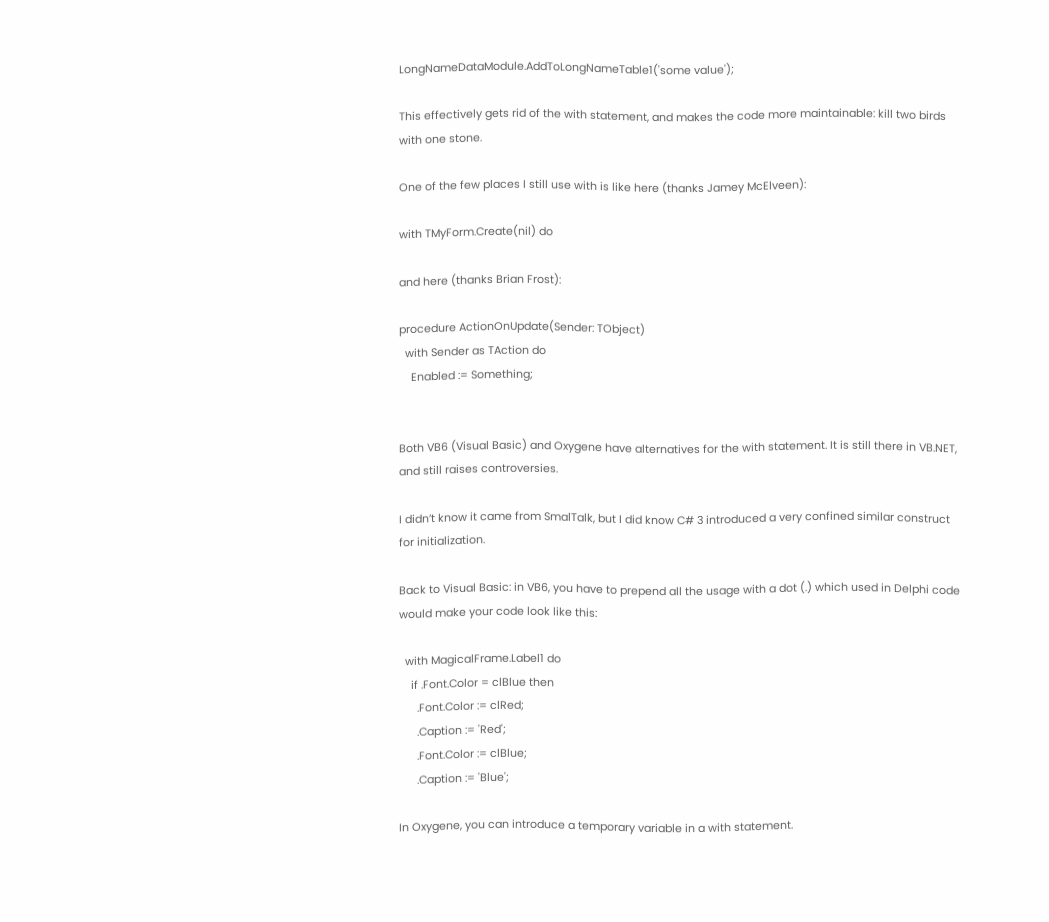LongNameDataModule.AddToLongNameTable1('some value');

This effectively gets rid of the with statement, and makes the code more maintainable: kill two birds with one stone.

One of the few places I still use with is like here (thanks Jamey McElveen):

with TMyForm.Create(nil) do

and here (thanks Brian Frost):

procedure ActionOnUpdate(Sender: TObject)
  with Sender as TAction do
    Enabled := Something;


Both VB6 (Visual Basic) and Oxygene have alternatives for the with statement. It is still there in VB.NET, and still raises controversies.

I didn’t know it came from SmalTalk, but I did know C# 3 introduced a very confined similar construct for initialization.

Back to Visual Basic: in VB6, you have to prepend all the usage with a dot (.) which used in Delphi code would make your code look like this:

  with MagicalFrame.Label1 do
    if .Font.Color = clBlue then
      .Font.Color := clRed;
      .Caption := 'Red';
      .Font.Color := clBlue;
      .Caption := 'Blue';

In Oxygene, you can introduce a temporary variable in a with statement.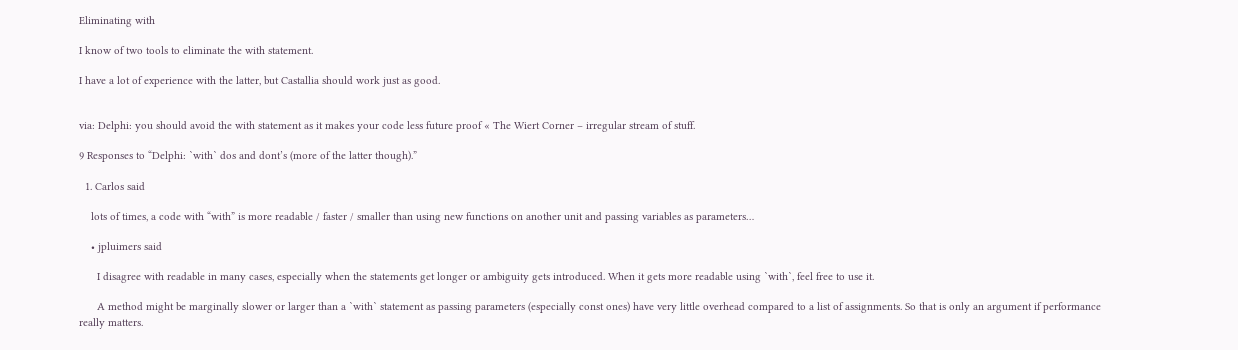Eliminating with

I know of two tools to eliminate the with statement.

I have a lot of experience with the latter, but Castallia should work just as good.


via: Delphi: you should avoid the with statement as it makes your code less future proof « The Wiert Corner – irregular stream of stuff.

9 Responses to “Delphi: `with` dos and dont’s (more of the latter though).”

  1. Carlos said

    lots of times, a code with “with” is more readable / faster / smaller than using new functions on another unit and passing variables as parameters…

    • jpluimers said

      I disagree with readable in many cases, especially when the statements get longer or ambiguity gets introduced. When it gets more readable using `with`, feel free to use it.

      A method might be marginally slower or larger than a `with` statement as passing parameters (especially const ones) have very little overhead compared to a list of assignments. So that is only an argument if performance really matters.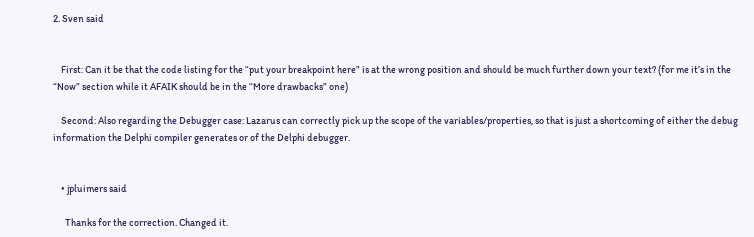2. Sven said


    First: Can it be that the code listing for the “put your breakpoint here” is at the wrong position and should be much further down your text? (for me it’s in the “Now” section while it AFAIK should be in the “More drawbacks” one)

    Second: Also regarding the Debugger case: Lazarus can correctly pick up the scope of the variables/properties, so that is just a shortcoming of either the debug information the Delphi compiler generates or of the Delphi debugger.


    • jpluimers said

      Thanks for the correction. Changed it.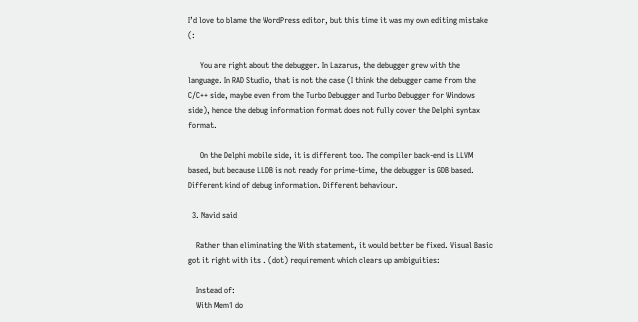I’d love to blame the WordPress editor, but this time it was my own editing mistake (:

      You are right about the debugger. In Lazarus, the debugger grew with the language. In RAD Studio, that is not the case (I think the debugger came from the C/C++ side, maybe even from the Turbo Debugger and Turbo Debugger for Windows side), hence the debug information format does not fully cover the Delphi syntax format.

      On the Delphi mobile side, it is different too. The compiler back-end is LLVM based, but because LLDB is not ready for prime-time, the debugger is GDB based. Different kind of debug information. Different behaviour.

  3. Navid said

    Rather than eliminating the With statement, it would better be fixed. Visual Basic got it right with its . (dot) requirement which clears up ambiguities:

    Instead of:
    With Mem1 do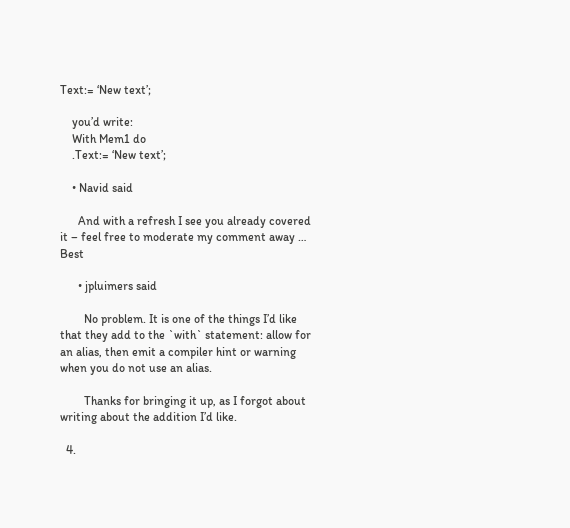Text:= ‘New text’;

    you’d write:
    With Mem1 do
    .Text:= ‘New text’;

    • Navid said

      And with a refresh I see you already covered it – feel free to moderate my comment away … Best

      • jpluimers said

        No problem. It is one of the things I’d like that they add to the `with` statement: allow for an alias, then emit a compiler hint or warning when you do not use an alias.

        Thanks for bringing it up, as I forgot about writing about the addition I’d like.

  4.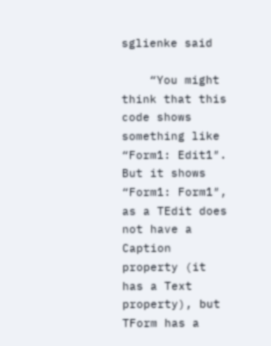sglienke said

    “You might think that this code shows something like “Form1: Edit1″. But it shows “Form1: Form1″, as a TEdit does not have a Caption property (it has a Text property), but TForm has a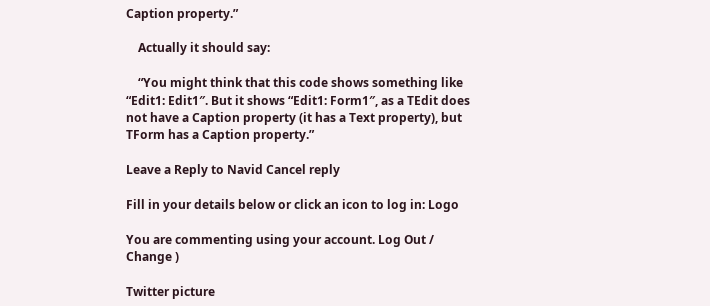Caption property.”

    Actually it should say:

    “You might think that this code shows something like “Edit1: Edit1″. But it shows “Edit1: Form1″, as a TEdit does not have a Caption property (it has a Text property), but TForm has a Caption property.”

Leave a Reply to Navid Cancel reply

Fill in your details below or click an icon to log in: Logo

You are commenting using your account. Log Out /  Change )

Twitter picture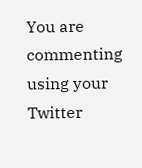You are commenting using your Twitter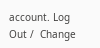account. Log Out /  Change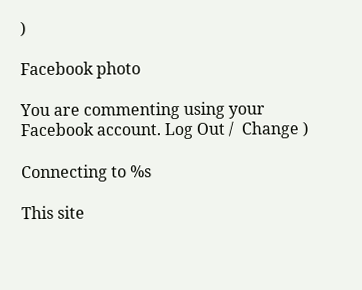)

Facebook photo

You are commenting using your Facebook account. Log Out /  Change )

Connecting to %s

This site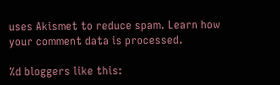uses Akismet to reduce spam. Learn how your comment data is processed.

%d bloggers like this: